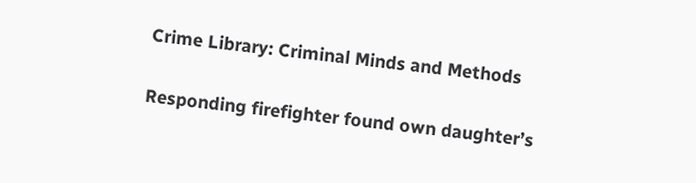Crime Library: Criminal Minds and Methods

Responding firefighter found own daughter’s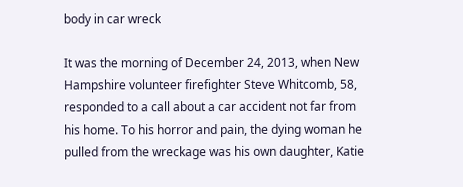body in car wreck

It was the morning of December 24, 2013, when New Hampshire volunteer firefighter Steve Whitcomb, 58, responded to a call about a car accident not far from his home. To his horror and pain, the dying woman he pulled from the wreckage was his own daughter, Katie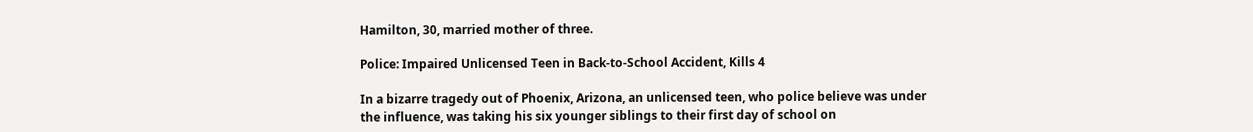Hamilton, 30, married mother of three.

Police: Impaired Unlicensed Teen in Back-to-School Accident, Kills 4

In a bizarre tragedy out of Phoenix, Arizona, an unlicensed teen, who police believe was under the influence, was taking his six younger siblings to their first day of school on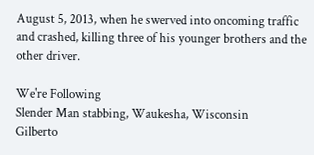August 5, 2013, when he swerved into oncoming traffic and crashed, killing three of his younger brothers and the other driver.

We're Following
Slender Man stabbing, Waukesha, Wisconsin
Gilberto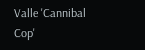Valle 'Cannibal Cop'